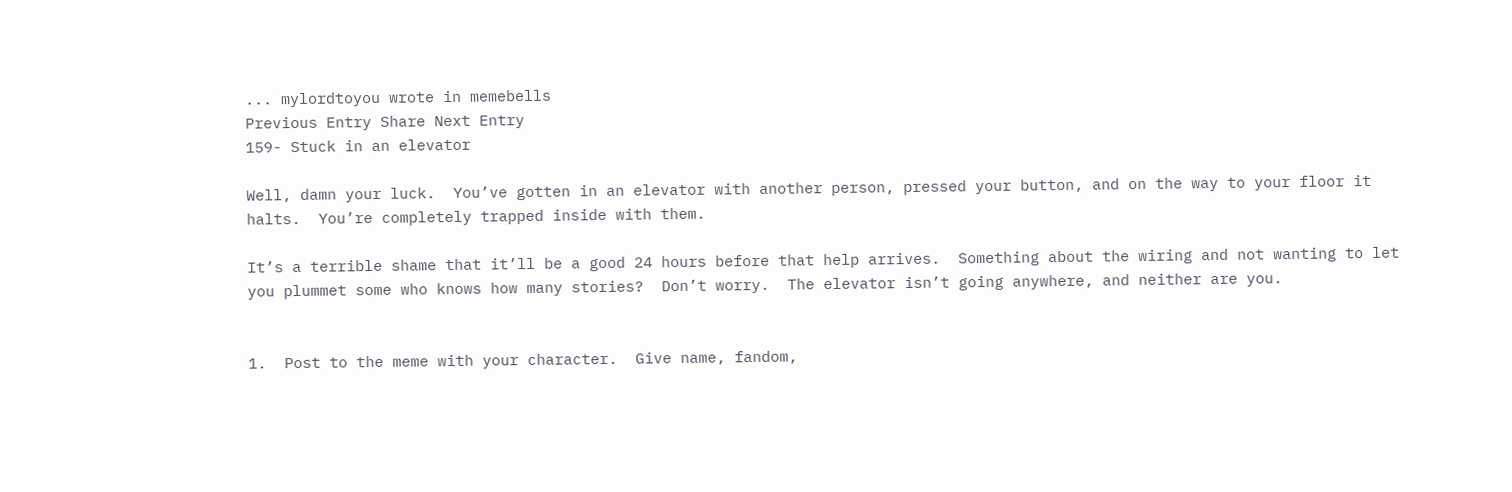... mylordtoyou wrote in memebells
Previous Entry Share Next Entry
159- Stuck in an elevator

Well, damn your luck.  You’ve gotten in an elevator with another person, pressed your button, and on the way to your floor it halts.  You’re completely trapped inside with them.

It’s a terrible shame that it’ll be a good 24 hours before that help arrives.  Something about the wiring and not wanting to let you plummet some who knows how many stories?  Don’t worry.  The elevator isn’t going anywhere, and neither are you.


1.  Post to the meme with your character.  Give name, fandom,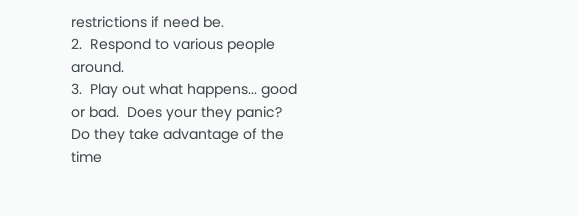restrictions if need be.
2.  Respond to various people around.
3.  Play out what happens... good or bad.  Does your they panic?  Do they take advantage of the time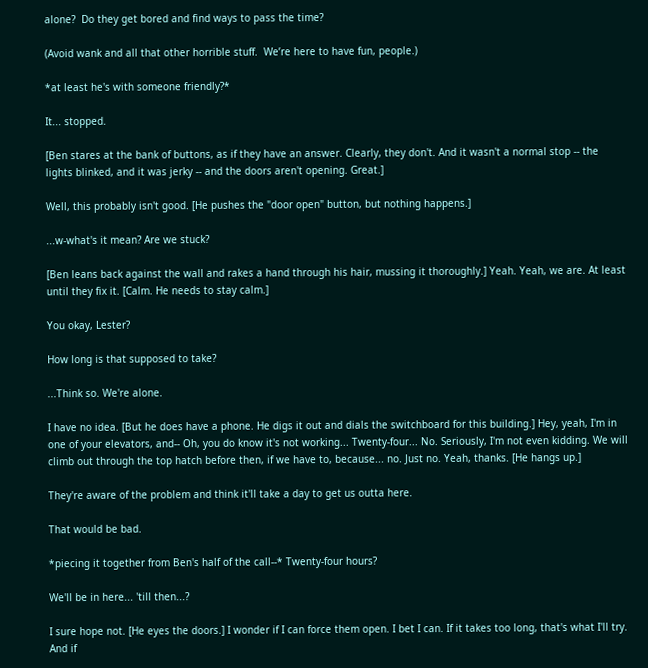alone?  Do they get bored and find ways to pass the time?

(Avoid wank and all that other horrible stuff.  We’re here to have fun, people.)

*at least he's with someone friendly?*

It... stopped.

[Ben stares at the bank of buttons, as if they have an answer. Clearly, they don't. And it wasn't a normal stop -- the lights blinked, and it was jerky -- and the doors aren't opening. Great.]

Well, this probably isn't good. [He pushes the "door open" button, but nothing happens.]

...w-what's it mean? Are we stuck?

[Ben leans back against the wall and rakes a hand through his hair, mussing it thoroughly.] Yeah. Yeah, we are. At least until they fix it. [Calm. He needs to stay calm.]

You okay, Lester?

How long is that supposed to take?

...Think so. We're alone.

I have no idea. [But he does have a phone. He digs it out and dials the switchboard for this building.] Hey, yeah, I'm in one of your elevators, and-- Oh, you do know it's not working... Twenty-four... No. Seriously, I'm not even kidding. We will climb out through the top hatch before then, if we have to, because... no. Just no. Yeah, thanks. [He hangs up.]

They're aware of the problem and think it'll take a day to get us outta here.

That would be bad.

*piecing it together from Ben's half of the call--* Twenty-four hours?

We'll be in here... 'till then...?

I sure hope not. [He eyes the doors.] I wonder if I can force them open. I bet I can. If it takes too long, that's what I'll try. And if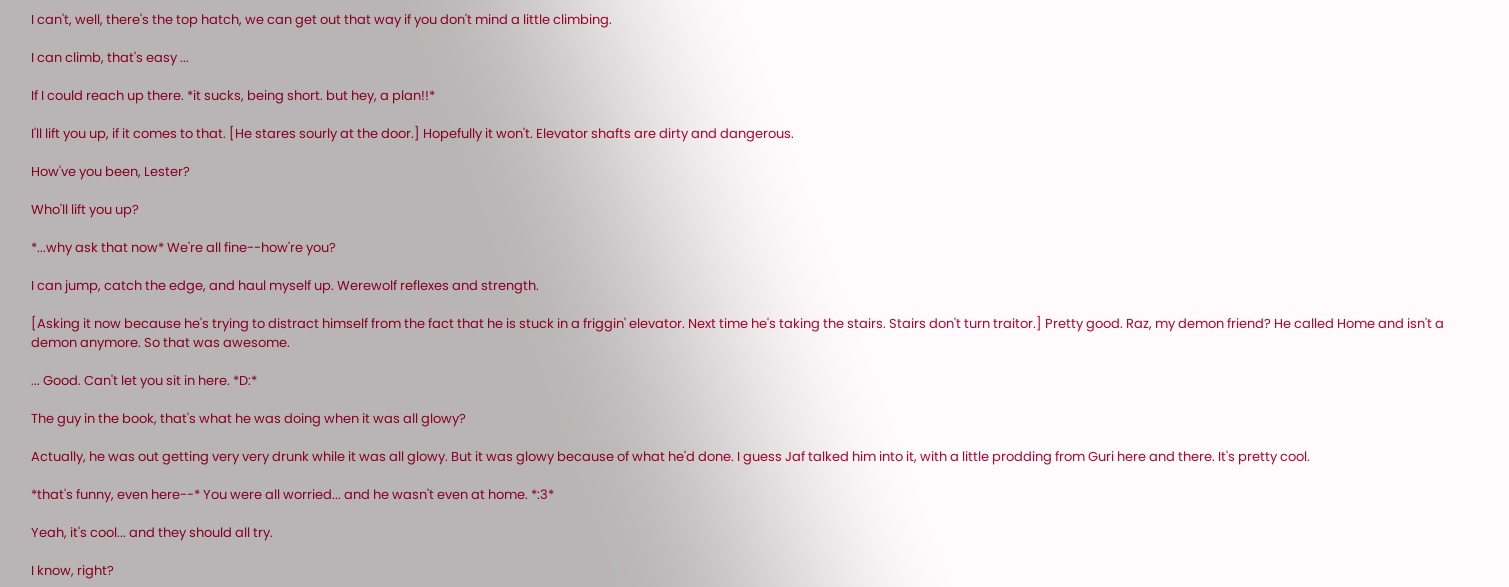I can't, well, there's the top hatch, we can get out that way if you don't mind a little climbing.

I can climb, that's easy ...

If I could reach up there. *it sucks, being short. but hey, a plan!!*

I'll lift you up, if it comes to that. [He stares sourly at the door.] Hopefully it won't. Elevator shafts are dirty and dangerous.

How've you been, Lester?

Who'll lift you up?

*...why ask that now* We're all fine--how're you?

I can jump, catch the edge, and haul myself up. Werewolf reflexes and strength.

[Asking it now because he's trying to distract himself from the fact that he is stuck in a friggin' elevator. Next time he's taking the stairs. Stairs don't turn traitor.] Pretty good. Raz, my demon friend? He called Home and isn't a demon anymore. So that was awesome.

... Good. Can't let you sit in here. *D:*

The guy in the book, that's what he was doing when it was all glowy?

Actually, he was out getting very very drunk while it was all glowy. But it was glowy because of what he'd done. I guess Jaf talked him into it, with a little prodding from Guri here and there. It's pretty cool.

*that's funny, even here--* You were all worried... and he wasn't even at home. *:3*

Yeah, it's cool... and they should all try.

I know, right?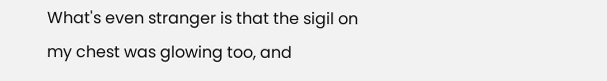What's even stranger is that the sigil on my chest was glowing too, and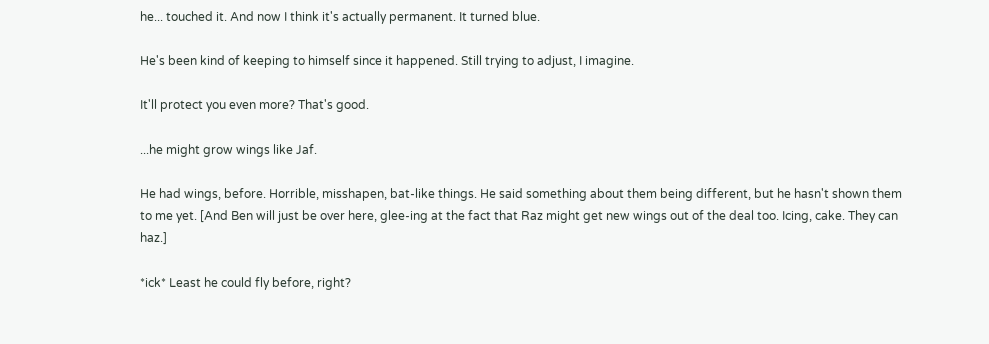he... touched it. And now I think it's actually permanent. It turned blue.

He's been kind of keeping to himself since it happened. Still trying to adjust, I imagine.

It'll protect you even more? That's good.

...he might grow wings like Jaf.

He had wings, before. Horrible, misshapen, bat-like things. He said something about them being different, but he hasn't shown them to me yet. [And Ben will just be over here, glee-ing at the fact that Raz might get new wings out of the deal too. Icing, cake. They can haz.]

*ick* Least he could fly before, right?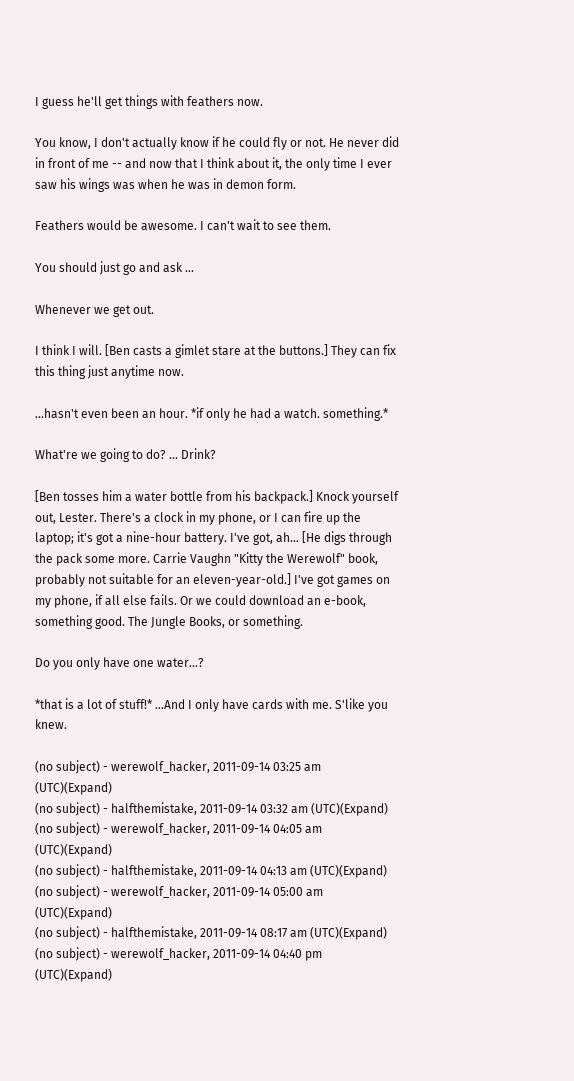I guess he'll get things with feathers now.

You know, I don't actually know if he could fly or not. He never did in front of me -- and now that I think about it, the only time I ever saw his wings was when he was in demon form.

Feathers would be awesome. I can't wait to see them.

You should just go and ask ...

Whenever we get out.

I think I will. [Ben casts a gimlet stare at the buttons.] They can fix this thing just anytime now.

...hasn't even been an hour. *if only he had a watch. something.*

What're we going to do? ... Drink?

[Ben tosses him a water bottle from his backpack.] Knock yourself out, Lester. There's a clock in my phone, or I can fire up the laptop; it's got a nine-hour battery. I've got, ah... [He digs through the pack some more. Carrie Vaughn "Kitty the Werewolf" book, probably not suitable for an eleven-year-old.] I've got games on my phone, if all else fails. Or we could download an e-book, something good. The Jungle Books, or something.

Do you only have one water...?

*that is a lot of stuff!* ...And I only have cards with me. S'like you knew.

(no subject) - werewolf_hacker, 2011-09-14 03:25 am (UTC)(Expand)
(no subject) - halfthemistake, 2011-09-14 03:32 am (UTC)(Expand)
(no subject) - werewolf_hacker, 2011-09-14 04:05 am (UTC)(Expand)
(no subject) - halfthemistake, 2011-09-14 04:13 am (UTC)(Expand)
(no subject) - werewolf_hacker, 2011-09-14 05:00 am (UTC)(Expand)
(no subject) - halfthemistake, 2011-09-14 08:17 am (UTC)(Expand)
(no subject) - werewolf_hacker, 2011-09-14 04:40 pm (UTC)(Expand)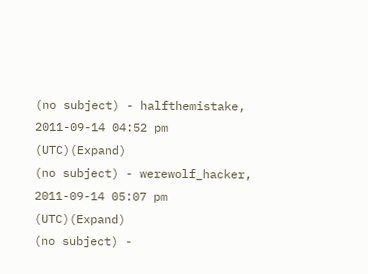(no subject) - halfthemistake, 2011-09-14 04:52 pm (UTC)(Expand)
(no subject) - werewolf_hacker, 2011-09-14 05:07 pm (UTC)(Expand)
(no subject) -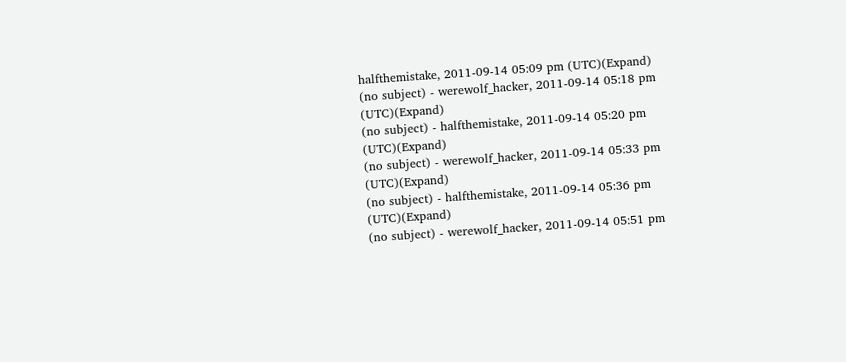halfthemistake, 2011-09-14 05:09 pm (UTC)(Expand)
(no subject) - werewolf_hacker, 2011-09-14 05:18 pm (UTC)(Expand)
(no subject) - halfthemistake, 2011-09-14 05:20 pm (UTC)(Expand)
(no subject) - werewolf_hacker, 2011-09-14 05:33 pm (UTC)(Expand)
(no subject) - halfthemistake, 2011-09-14 05:36 pm (UTC)(Expand)
(no subject) - werewolf_hacker, 2011-09-14 05:51 pm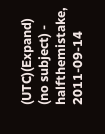(UTC)(Expand)
(no subject) - halfthemistake, 2011-09-14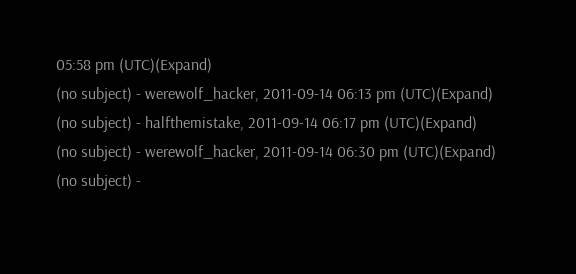05:58 pm (UTC)(Expand)
(no subject) - werewolf_hacker, 2011-09-14 06:13 pm (UTC)(Expand)
(no subject) - halfthemistake, 2011-09-14 06:17 pm (UTC)(Expand)
(no subject) - werewolf_hacker, 2011-09-14 06:30 pm (UTC)(Expand)
(no subject) -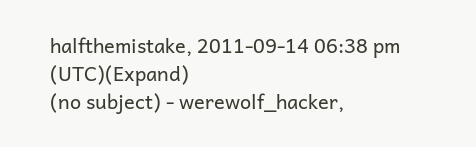halfthemistake, 2011-09-14 06:38 pm (UTC)(Expand)
(no subject) - werewolf_hacker,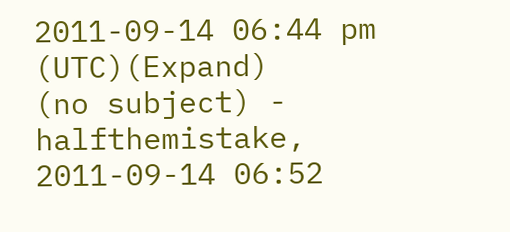2011-09-14 06:44 pm (UTC)(Expand)
(no subject) - halfthemistake, 2011-09-14 06:52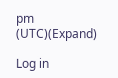pm (UTC)(Expand)

Log in